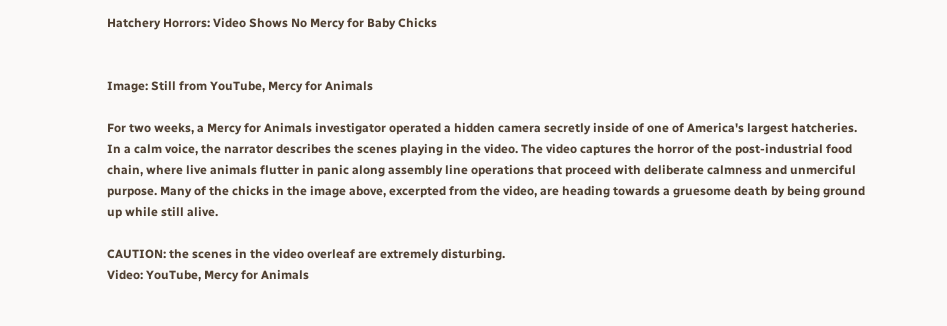Hatchery Horrors: Video Shows No Mercy for Baby Chicks


Image: Still from YouTube, Mercy for Animals

For two weeks, a Mercy for Animals investigator operated a hidden camera secretly inside of one of America's largest hatcheries. In a calm voice, the narrator describes the scenes playing in the video. The video captures the horror of the post-industrial food chain, where live animals flutter in panic along assembly line operations that proceed with deliberate calmness and unmerciful purpose. Many of the chicks in the image above, excerpted from the video, are heading towards a gruesome death by being ground up while still alive.

CAUTION: the scenes in the video overleaf are extremely disturbing.
Video: YouTube, Mercy for Animals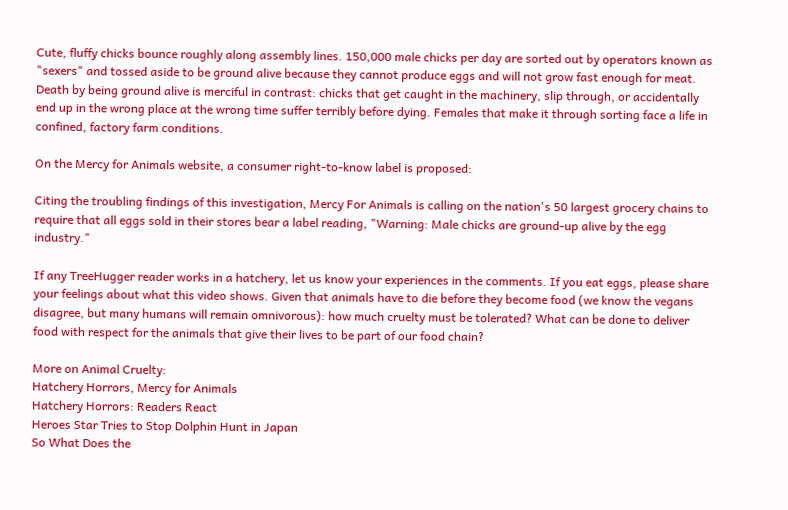Cute, fluffy chicks bounce roughly along assembly lines. 150,000 male chicks per day are sorted out by operators known as "sexers" and tossed aside to be ground alive because they cannot produce eggs and will not grow fast enough for meat. Death by being ground alive is merciful in contrast: chicks that get caught in the machinery, slip through, or accidentally end up in the wrong place at the wrong time suffer terribly before dying. Females that make it through sorting face a life in confined, factory farm conditions.

On the Mercy for Animals website, a consumer right-to-know label is proposed:

Citing the troubling findings of this investigation, Mercy For Animals is calling on the nation's 50 largest grocery chains to require that all eggs sold in their stores bear a label reading, "Warning: Male chicks are ground-up alive by the egg industry."

If any TreeHugger reader works in a hatchery, let us know your experiences in the comments. If you eat eggs, please share your feelings about what this video shows. Given that animals have to die before they become food (we know the vegans disagree, but many humans will remain omnivorous): how much cruelty must be tolerated? What can be done to deliver food with respect for the animals that give their lives to be part of our food chain?

More on Animal Cruelty:
Hatchery Horrors, Mercy for Animals
Hatchery Horrors: Readers React
Heroes Star Tries to Stop Dolphin Hunt in Japan
So What Does the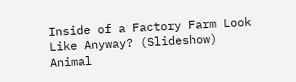Inside of a Factory Farm Look Like Anyway? (Slideshow)
Animal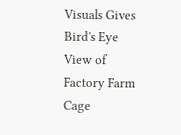Visuals Gives Bird's Eye View of Factory Farm Cage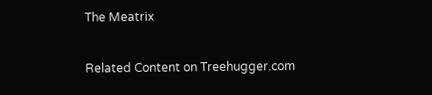The Meatrix

Related Content on Treehugger.com